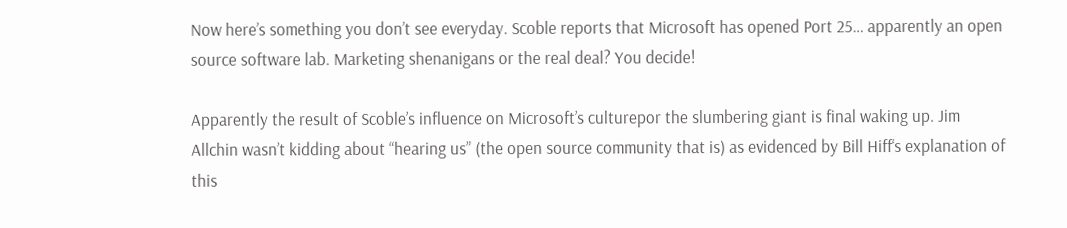Now here’s something you don’t see everyday. Scoble reports that Microsoft has opened Port 25… apparently an open source software lab. Marketing shenanigans or the real deal? You decide!

Apparently the result of Scoble’s influence on Microsoft’s culturepor the slumbering giant is final waking up. Jim Allchin wasn’t kidding about “hearing us” (the open source community that is) as evidenced by Bill Hiff‘s explanation of this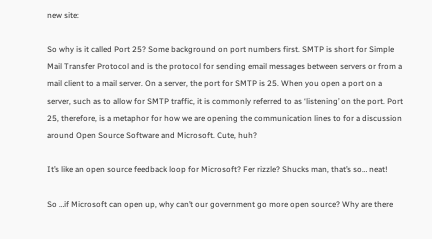new site:

So why is it called Port 25? Some background on port numbers first. SMTP is short for Simple Mail Transfer Protocol and is the protocol for sending email messages between servers or from a mail client to a mail server. On a server, the port for SMTP is 25. When you open a port on a server, such as to allow for SMTP traffic, it is commonly referred to as ‘listening’ on the port. Port 25, therefore, is a metaphor for how we are opening the communication lines to for a discussion around Open Source Software and Microsoft. Cute, huh?

It’s like an open source feedback loop for Microsoft? Fer rizzle? Shucks man, that’s so… neat!

So …if Microsoft can open up, why can’t our government go more open source? Why are there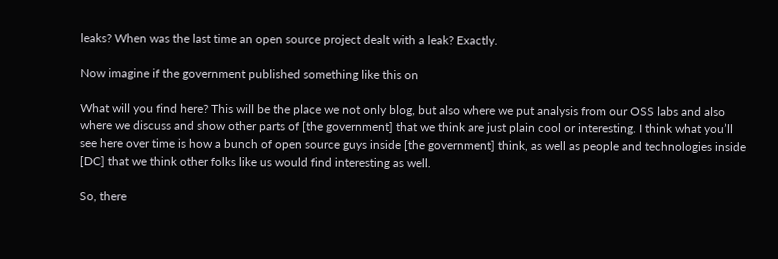leaks? When was the last time an open source project dealt with a leak? Exactly.

Now imagine if the government published something like this on

What will you find here? This will be the place we not only blog, but also where we put analysis from our OSS labs and also where we discuss and show other parts of [the government] that we think are just plain cool or interesting. I think what you’ll see here over time is how a bunch of open source guys inside [the government] think, as well as people and technologies inside [DC] that we think other folks like us would find interesting as well.

So, there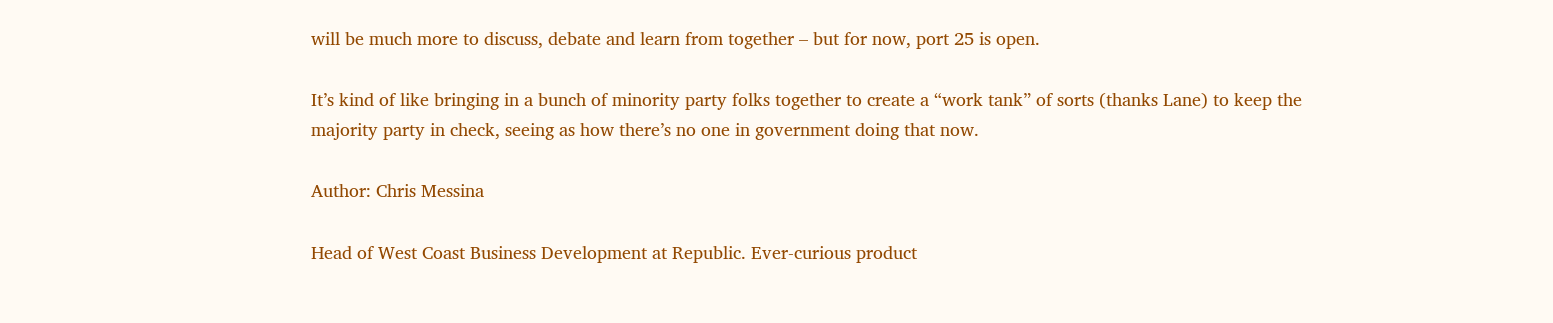will be much more to discuss, debate and learn from together – but for now, port 25 is open.

It’s kind of like bringing in a bunch of minority party folks together to create a “work tank” of sorts (thanks Lane) to keep the majority party in check, seeing as how there’s no one in government doing that now.

Author: Chris Messina

Head of West Coast Business Development at Republic. Ever-curious product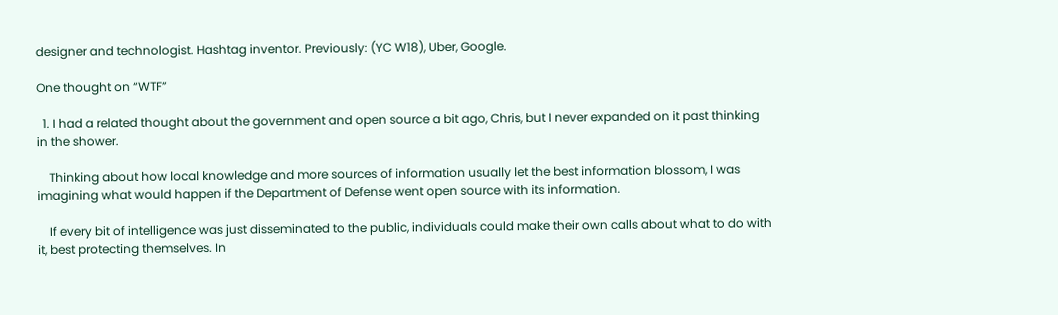designer and technologist. Hashtag inventor. Previously: (YC W18), Uber, Google.

One thought on “WTF”

  1. I had a related thought about the government and open source a bit ago, Chris, but I never expanded on it past thinking in the shower.

    Thinking about how local knowledge and more sources of information usually let the best information blossom, I was imagining what would happen if the Department of Defense went open source with its information.

    If every bit of intelligence was just disseminated to the public, individuals could make their own calls about what to do with it, best protecting themselves. In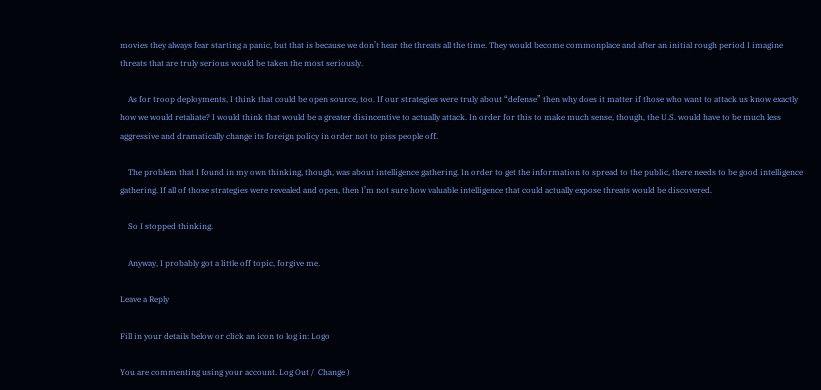movies they always fear starting a panic, but that is because we don’t hear the threats all the time. They would become commonplace and after an initial rough period I imagine threats that are truly serious would be taken the most seriously.

    As for troop deployments, I think that could be open source, too. If our strategies were truly about “defense” then why does it matter if those who want to attack us know exactly how we would retaliate? I would think that would be a greater disincentive to actually attack. In order for this to make much sense, though, the U.S. would have to be much less aggressive and dramatically change its foreign policy in order not to piss people off.

    The problem that I found in my own thinking, though, was about intelligence gathering. In order to get the information to spread to the public, there needs to be good intelligence gathering. If all of those strategies were revealed and open, then I’m not sure how valuable intelligence that could actually expose threats would be discovered.

    So I stopped thinking.

    Anyway, I probably got a little off topic, forgive me.

Leave a Reply

Fill in your details below or click an icon to log in: Logo

You are commenting using your account. Log Out /  Change )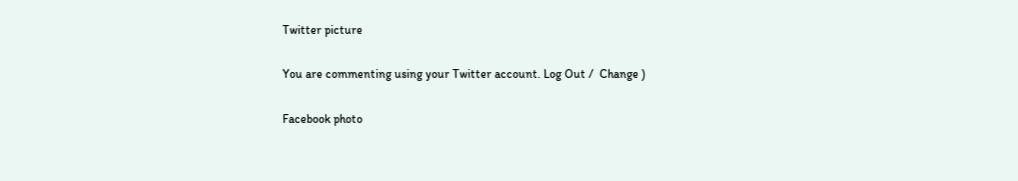Twitter picture

You are commenting using your Twitter account. Log Out /  Change )

Facebook photo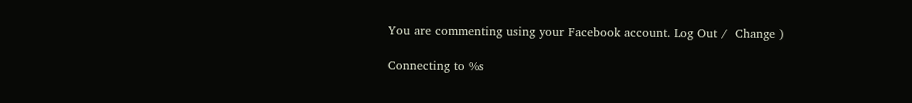You are commenting using your Facebook account. Log Out /  Change )

Connecting to %s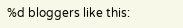%d bloggers like this: